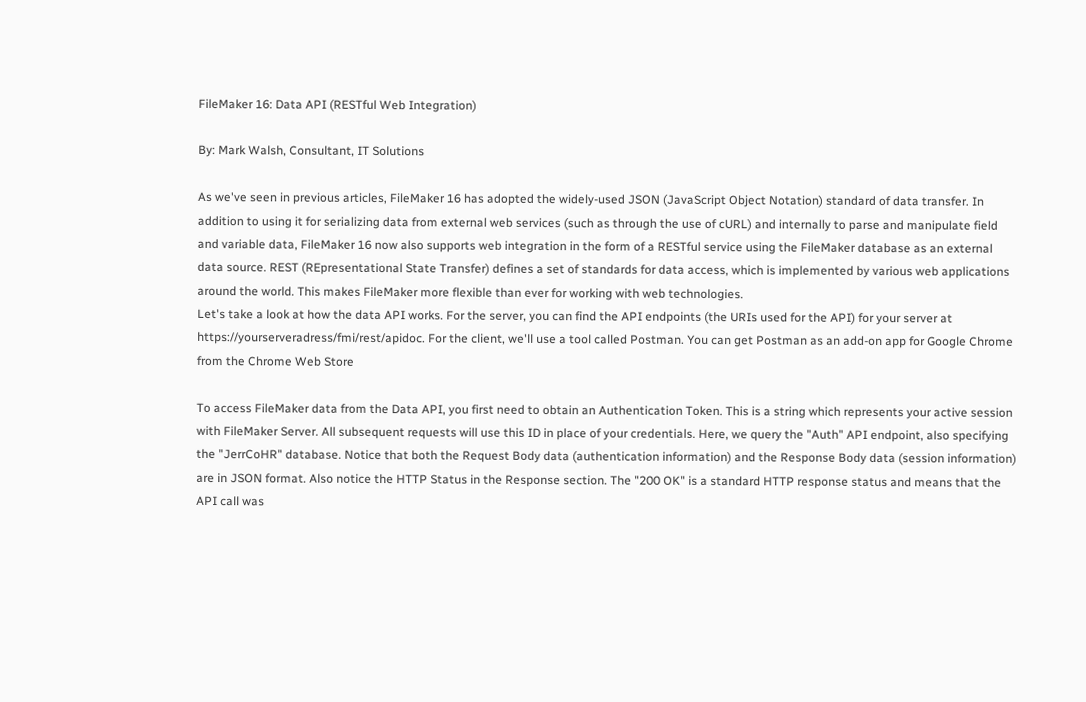FileMaker 16: Data API (RESTful Web Integration)

By: Mark Walsh, Consultant, IT Solutions

As we've seen in previous articles, FileMaker 16 has adopted the widely-used JSON (JavaScript Object Notation) standard of data transfer. In addition to using it for serializing data from external web services (such as through the use of cURL) and internally to parse and manipulate field and variable data, FileMaker 16 now also supports web integration in the form of a RESTful service using the FileMaker database as an external data source. REST (REpresentational State Transfer) defines a set of standards for data access, which is implemented by various web applications around the world. This makes FileMaker more flexible than ever for working with web technologies.
Let's take a look at how the data API works. For the server, you can find the API endpoints (the URIs used for the API) for your server at https://yourserveradress/fmi/rest/apidoc. For the client, we'll use a tool called Postman. You can get Postman as an add-on app for Google Chrome from the Chrome Web Store

To access FileMaker data from the Data API, you first need to obtain an Authentication Token. This is a string which represents your active session with FileMaker Server. All subsequent requests will use this ID in place of your credentials. Here, we query the "Auth" API endpoint, also specifying the "JerrCoHR" database. Notice that both the Request Body data (authentication information) and the Response Body data (session information) are in JSON format. Also notice the HTTP Status in the Response section. The "200 OK" is a standard HTTP response status and means that the API call was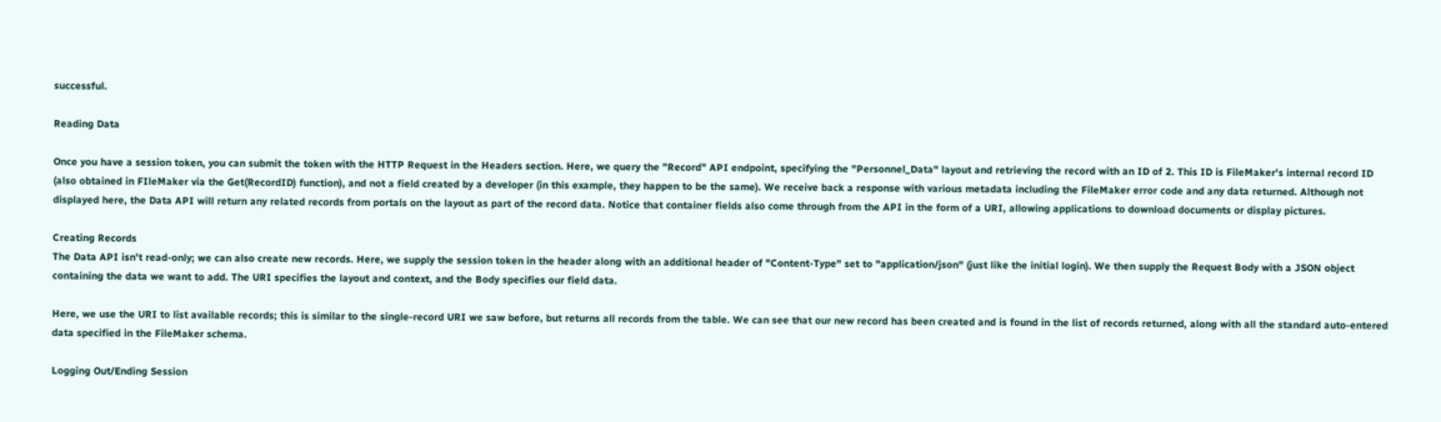successful.

Reading Data

Once you have a session token, you can submit the token with the HTTP Request in the Headers section. Here, we query the "Record" API endpoint, specifying the "Personnel_Data" layout and retrieving the record with an ID of 2. This ID is FileMaker's internal record ID (also obtained in FIleMaker via the Get(RecordID) function), and not a field created by a developer (in this example, they happen to be the same). We receive back a response with various metadata including the FileMaker error code and any data returned. Although not displayed here, the Data API will return any related records from portals on the layout as part of the record data. Notice that container fields also come through from the API in the form of a URI, allowing applications to download documents or display pictures.

Creating Records
The Data API isn't read-only; we can also create new records. Here, we supply the session token in the header along with an additional header of "Content-Type" set to "application/json" (just like the initial login). We then supply the Request Body with a JSON object containing the data we want to add. The URI specifies the layout and context, and the Body specifies our field data.

Here, we use the URI to list available records; this is similar to the single-record URI we saw before, but returns all records from the table. We can see that our new record has been created and is found in the list of records returned, along with all the standard auto-entered data specified in the FileMaker schema.

Logging Out/Ending Session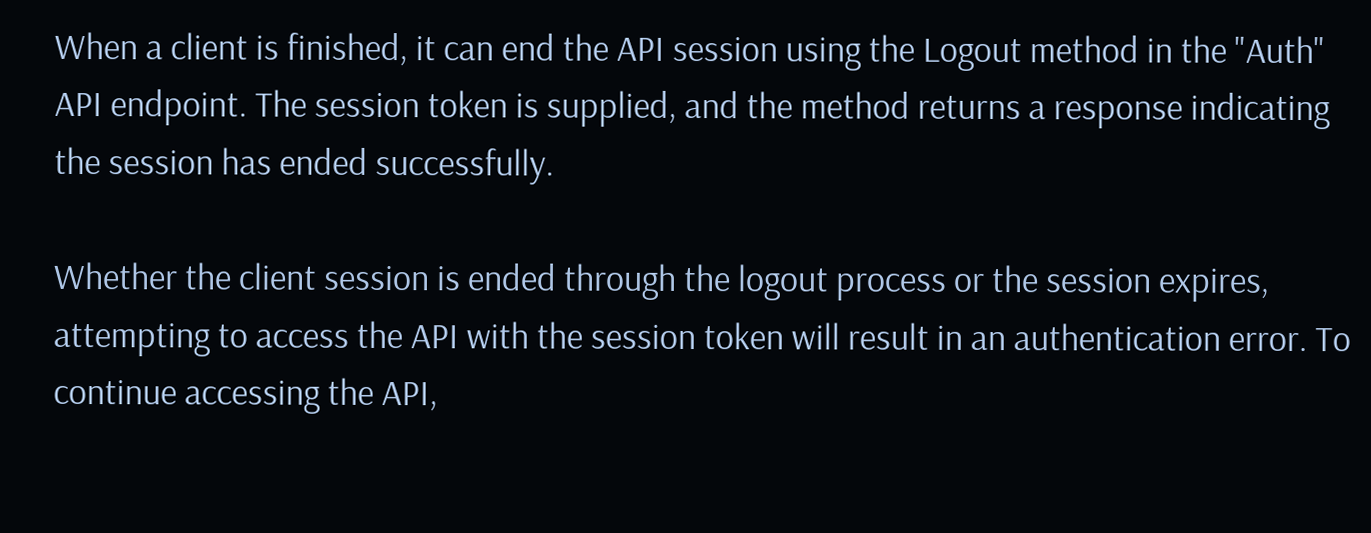When a client is finished, it can end the API session using the Logout method in the "Auth" API endpoint. The session token is supplied, and the method returns a response indicating the session has ended successfully.

Whether the client session is ended through the logout process or the session expires, attempting to access the API with the session token will result in an authentication error. To continue accessing the API,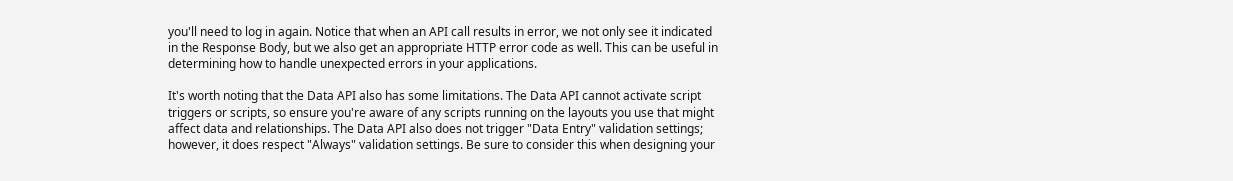you'll need to log in again. Notice that when an API call results in error, we not only see it indicated in the Response Body, but we also get an appropriate HTTP error code as well. This can be useful in determining how to handle unexpected errors in your applications.

It's worth noting that the Data API also has some limitations. The Data API cannot activate script triggers or scripts, so ensure you're aware of any scripts running on the layouts you use that might affect data and relationships. The Data API also does not trigger "Data Entry" validation settings; however, it does respect "Always" validation settings. Be sure to consider this when designing your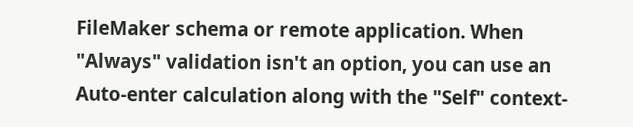FileMaker schema or remote application. When "Always" validation isn't an option, you can use an Auto-enter calculation along with the "Self" context-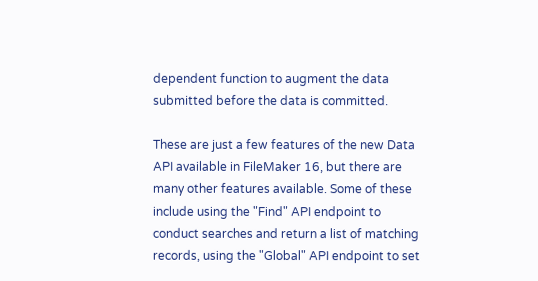dependent function to augment the data submitted before the data is committed.

These are just a few features of the new Data API available in FileMaker 16, but there are many other features available. Some of these include using the "Find" API endpoint to conduct searches and return a list of matching records, using the "Global" API endpoint to set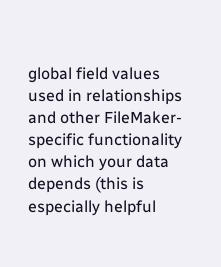global field values used in relationships and other FileMaker-specific functionality on which your data depends (this is especially helpful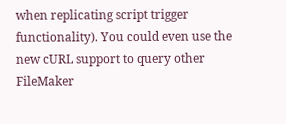when replicating script trigger functionality). You could even use the new cURL support to query other FileMaker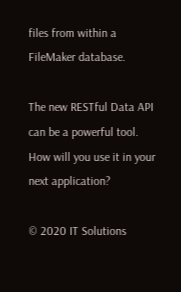files from within a FileMaker database.

The new RESTful Data API can be a powerful tool. How will you use it in your next application?

© 2020 IT Solutions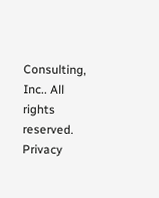Consulting, Inc.. All rights reserved. Privacy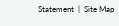Statement  |  Site Map